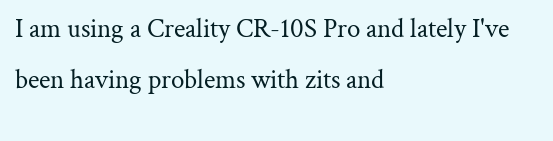I am using a Creality CR-10S Pro and lately I've been having problems with zits and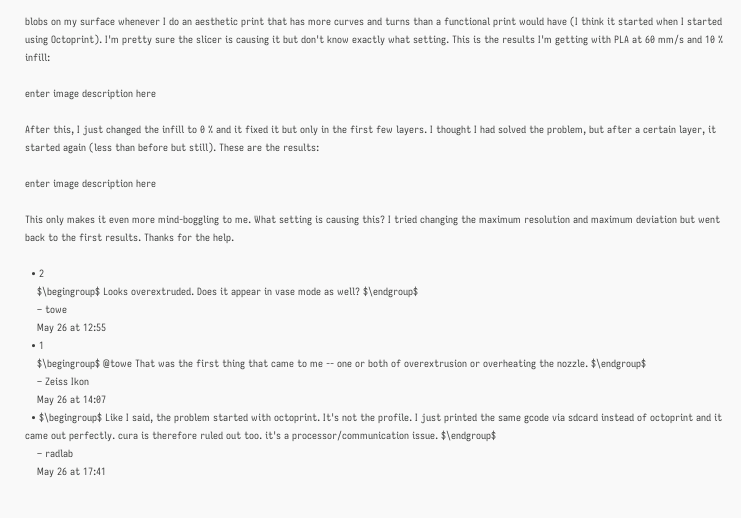blobs on my surface whenever I do an aesthetic print that has more curves and turns than a functional print would have (I think it started when I started using Octoprint). I'm pretty sure the slicer is causing it but don't know exactly what setting. This is the results I'm getting with PLA at 60 mm/s and 10 % infill:

enter image description here

After this, I just changed the infill to 0 % and it fixed it but only in the first few layers. I thought I had solved the problem, but after a certain layer, it started again (less than before but still). These are the results:

enter image description here

This only makes it even more mind-boggling to me. What setting is causing this? I tried changing the maximum resolution and maximum deviation but went back to the first results. Thanks for the help.

  • 2
    $\begingroup$ Looks overextruded. Does it appear in vase mode as well? $\endgroup$
    – towe
    May 26 at 12:55
  • 1
    $\begingroup$ @towe That was the first thing that came to me -- one or both of overextrusion or overheating the nozzle. $\endgroup$
    – Zeiss Ikon
    May 26 at 14:07
  • $\begingroup$ Like I said, the problem started with octoprint. It's not the profile. I just printed the same gcode via sdcard instead of octoprint and it came out perfectly. cura is therefore ruled out too. it's a processor/communication issue. $\endgroup$
    – radlab
    May 26 at 17:41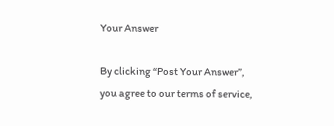Your Answer

By clicking “Post Your Answer”, you agree to our terms of service,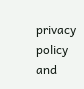privacy policy and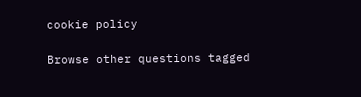cookie policy

Browse other questions tagged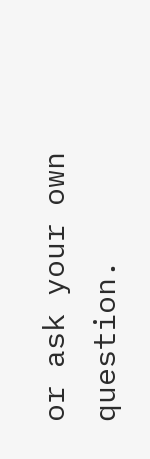or ask your own question.